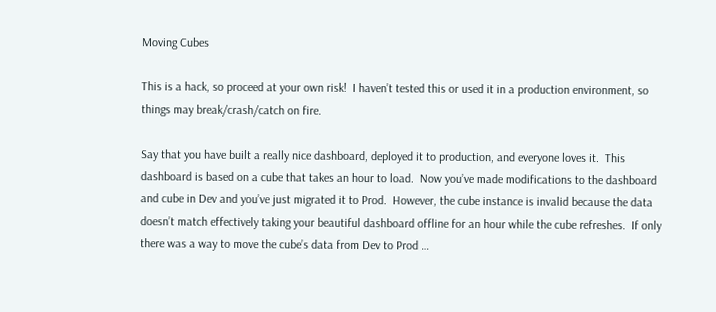Moving Cubes

This is a hack, so proceed at your own risk!  I haven’t tested this or used it in a production environment, so things may break/crash/catch on fire.

Say that you have built a really nice dashboard, deployed it to production, and everyone loves it.  This dashboard is based on a cube that takes an hour to load.  Now you’ve made modifications to the dashboard and cube in Dev and you’ve just migrated it to Prod.  However, the cube instance is invalid because the data doesn’t match effectively taking your beautiful dashboard offline for an hour while the cube refreshes.  If only there was a way to move the cube’s data from Dev to Prod …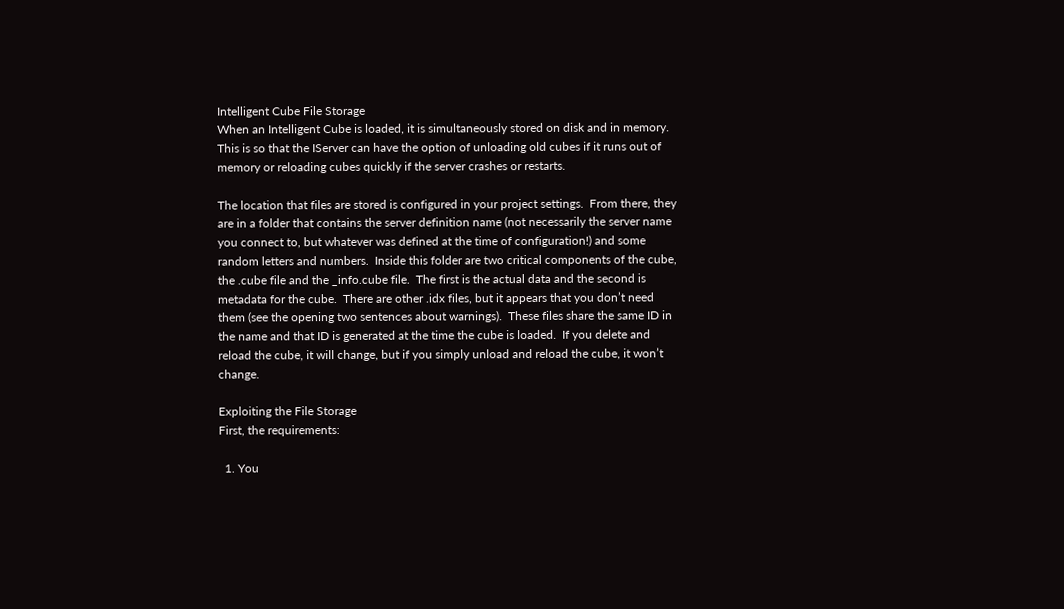Intelligent Cube File Storage
When an Intelligent Cube is loaded, it is simultaneously stored on disk and in memory.  This is so that the IServer can have the option of unloading old cubes if it runs out of memory or reloading cubes quickly if the server crashes or restarts.

The location that files are stored is configured in your project settings.  From there, they are in a folder that contains the server definition name (not necessarily the server name you connect to, but whatever was defined at the time of configuration!) and some random letters and numbers.  Inside this folder are two critical components of the cube, the .cube file and the _info.cube file.  The first is the actual data and the second is metadata for the cube.  There are other .idx files, but it appears that you don’t need them (see the opening two sentences about warnings).  These files share the same ID in the name and that ID is generated at the time the cube is loaded.  If you delete and reload the cube, it will change, but if you simply unload and reload the cube, it won’t change.

Exploiting the File Storage
First, the requirements:

  1. You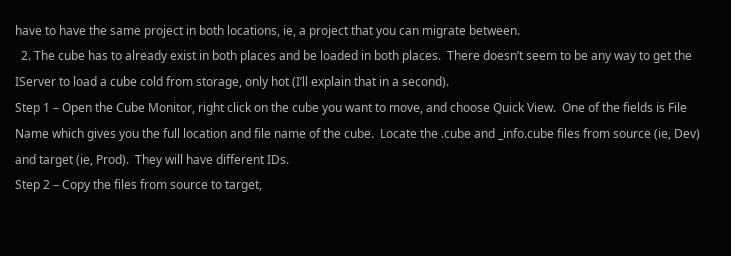have to have the same project in both locations, ie, a project that you can migrate between.
  2. The cube has to already exist in both places and be loaded in both places.  There doesn’t seem to be any way to get the IServer to load a cube cold from storage, only hot (I’ll explain that in a second).
Step 1 – Open the Cube Monitor, right click on the cube you want to move, and choose Quick View.  One of the fields is File Name which gives you the full location and file name of the cube.  Locate the .cube and _info.cube files from source (ie, Dev) and target (ie, Prod).  They will have different IDs.
Step 2 – Copy the files from source to target,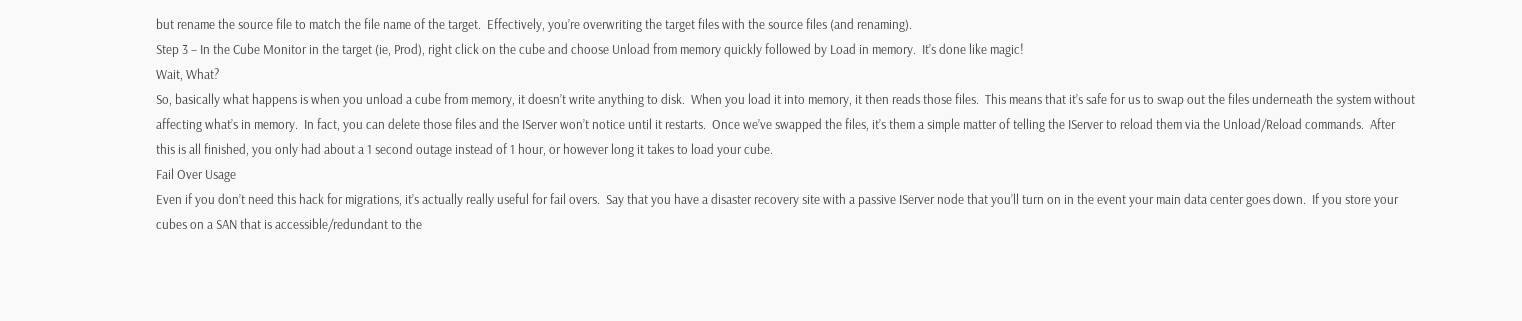but rename the source file to match the file name of the target.  Effectively, you’re overwriting the target files with the source files (and renaming).
Step 3 – In the Cube Monitor in the target (ie, Prod), right click on the cube and choose Unload from memory quickly followed by Load in memory.  It’s done like magic!
Wait, What?
So, basically what happens is when you unload a cube from memory, it doesn’t write anything to disk.  When you load it into memory, it then reads those files.  This means that it’s safe for us to swap out the files underneath the system without affecting what’s in memory.  In fact, you can delete those files and the IServer won’t notice until it restarts.  Once we’ve swapped the files, it’s them a simple matter of telling the IServer to reload them via the Unload/Reload commands.  After this is all finished, you only had about a 1 second outage instead of 1 hour, or however long it takes to load your cube.
Fail Over Usage
Even if you don’t need this hack for migrations, it’s actually really useful for fail overs.  Say that you have a disaster recovery site with a passive IServer node that you’ll turn on in the event your main data center goes down.  If you store your cubes on a SAN that is accessible/redundant to the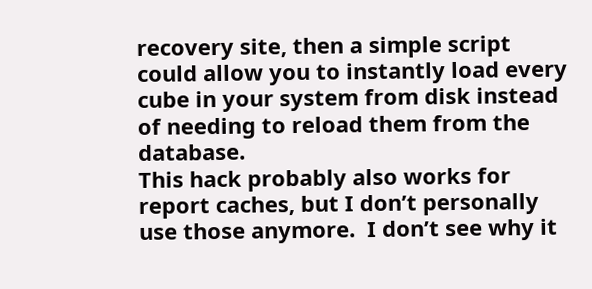recovery site, then a simple script could allow you to instantly load every cube in your system from disk instead of needing to reload them from the database.
This hack probably also works for report caches, but I don’t personally use those anymore.  I don’t see why it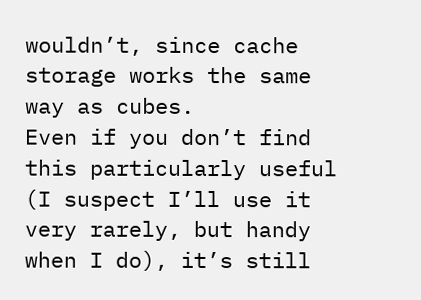wouldn’t, since cache storage works the same way as cubes.
Even if you don’t find this particularly useful (I suspect I’ll use it very rarely, but handy when I do), it’s still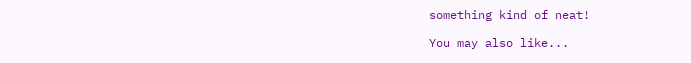something kind of neat!

You may also like...